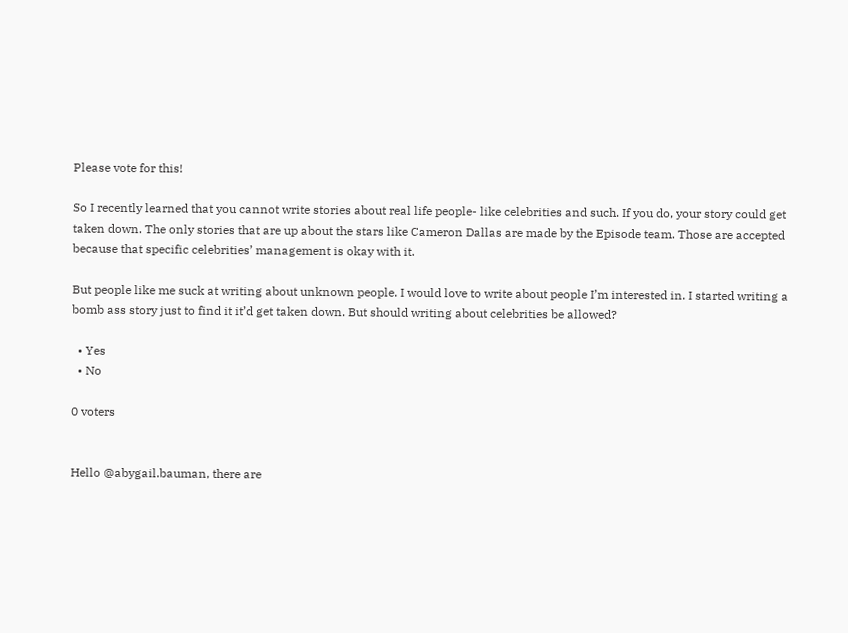Please vote for this!

So I recently learned that you cannot write stories about real life people- like celebrities and such. If you do, your story could get taken down. The only stories that are up about the stars like Cameron Dallas are made by the Episode team. Those are accepted because that specific celebrities’ management is okay with it.

But people like me suck at writing about unknown people. I would love to write about people I’m interested in. I started writing a bomb ass story just to find it it’d get taken down. But should writing about celebrities be allowed?

  • Yes
  • No

0 voters


Hello @abygail.bauman, there are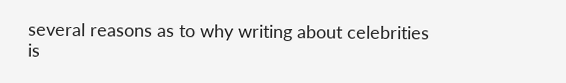several reasons as to why writing about celebrities is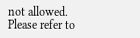not allowed. Please refer to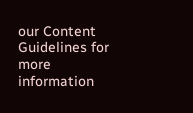our Content Guidelines for more information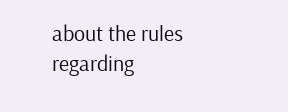about the rules regarding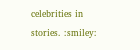celebrities in stories. :smiley: